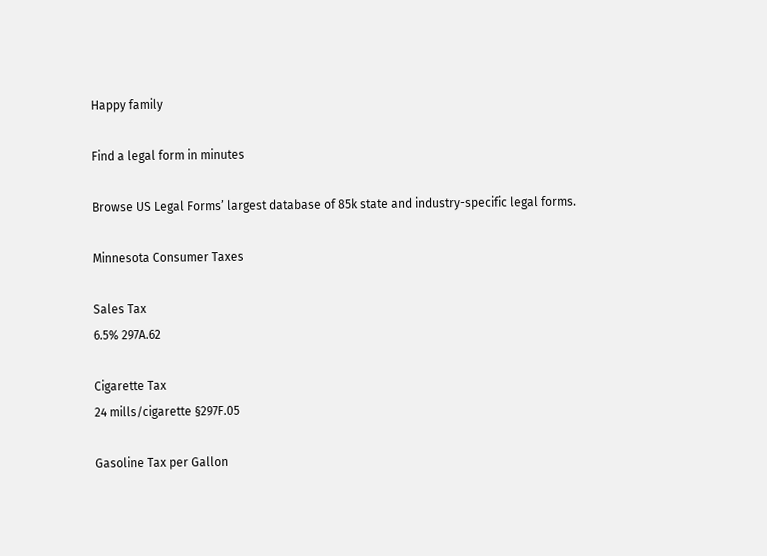Happy family

Find a legal form in minutes

Browse US Legal Forms’ largest database of 85k state and industry-specific legal forms.

Minnesota Consumer Taxes

Sales Tax
6.5% 297A.62

Cigarette Tax
24 mills/cigarette §297F.05

Gasoline Tax per Gallon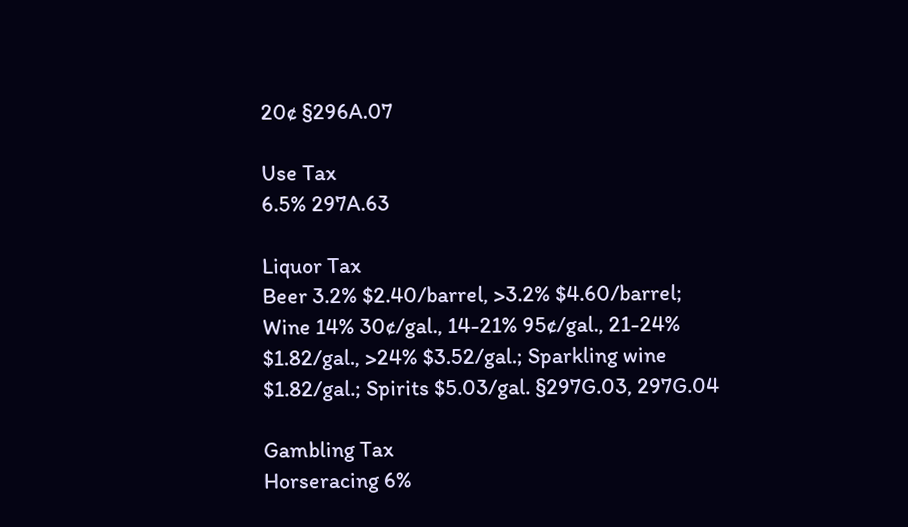20¢ §296A.07

Use Tax
6.5% 297A.63

Liquor Tax
Beer 3.2% $2.40/barrel, >3.2% $4.60/barrel; Wine 14% 30¢/gal., 14-21% 95¢/gal., 21-24% $1.82/gal., >24% $3.52/gal.; Sparkling wine $1.82/gal.; Spirits $5.03/gal. §297G.03, 297G.04

Gambling Tax
Horseracing 6%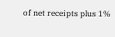of net receipts plus 1%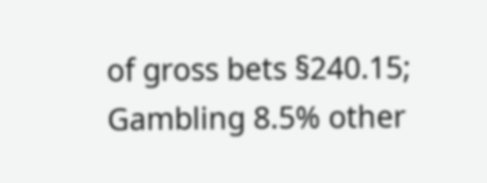of gross bets §240.15; Gambling 8.5% other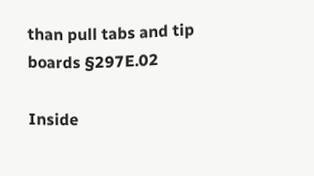than pull tabs and tip boards §297E.02

Inside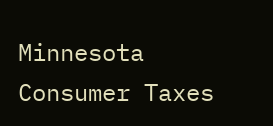Minnesota Consumer Taxes